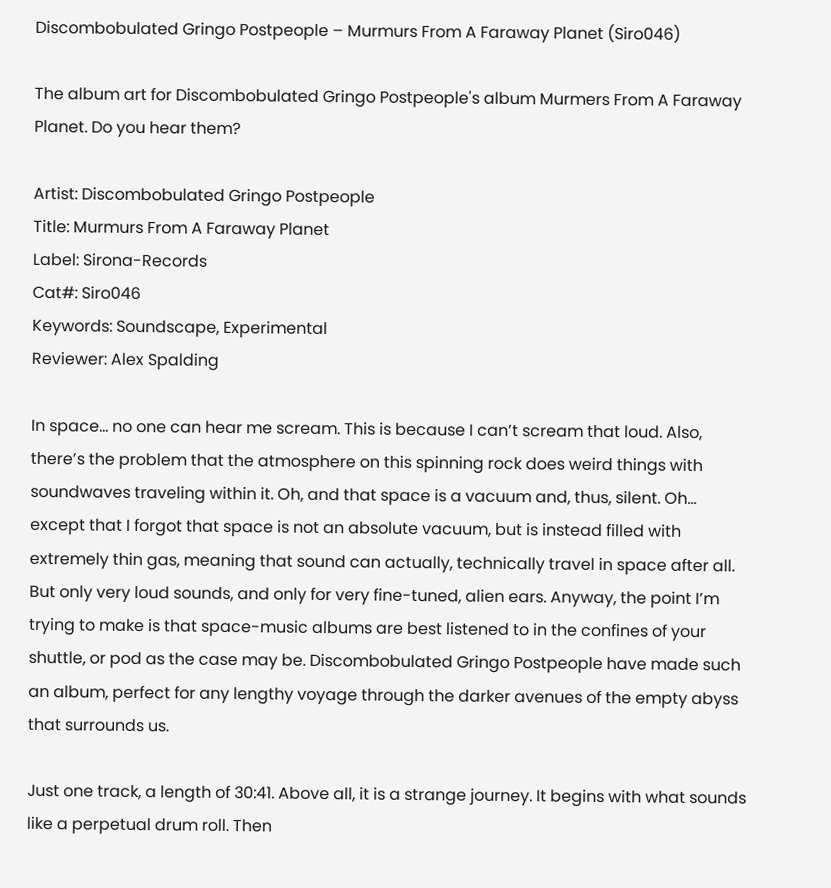Discombobulated Gringo Postpeople – Murmurs From A Faraway Planet (Siro046)

The album art for Discombobulated Gringo Postpeople's album Murmers From A Faraway Planet. Do you hear them?

Artist: Discombobulated Gringo Postpeople
Title: Murmurs From A Faraway Planet
Label: Sirona-Records
Cat#: Siro046
Keywords: Soundscape, Experimental
Reviewer: Alex Spalding

In space… no one can hear me scream. This is because I can’t scream that loud. Also, there’s the problem that the atmosphere on this spinning rock does weird things with soundwaves traveling within it. Oh, and that space is a vacuum and, thus, silent. Oh… except that I forgot that space is not an absolute vacuum, but is instead filled with extremely thin gas, meaning that sound can actually, technically travel in space after all. But only very loud sounds, and only for very fine-tuned, alien ears. Anyway, the point I’m trying to make is that space-music albums are best listened to in the confines of your shuttle, or pod as the case may be. Discombobulated Gringo Postpeople have made such an album, perfect for any lengthy voyage through the darker avenues of the empty abyss that surrounds us.

Just one track, a length of 30:41. Above all, it is a strange journey. It begins with what sounds like a perpetual drum roll. Then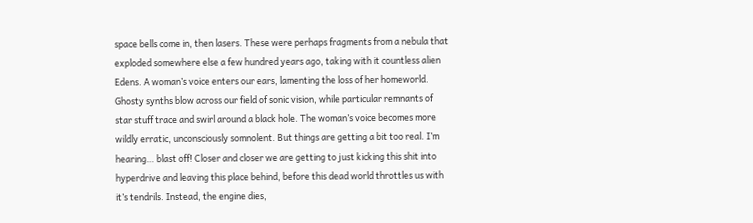space bells come in, then lasers. These were perhaps fragments from a nebula that exploded somewhere else a few hundred years ago, taking with it countless alien Edens. A woman’s voice enters our ears, lamenting the loss of her homeworld. Ghosty synths blow across our field of sonic vision, while particular remnants of star stuff trace and swirl around a black hole. The woman’s voice becomes more wildly erratic, unconsciously somnolent. But things are getting a bit too real. I’m hearing… blast off! Closer and closer we are getting to just kicking this shit into hyperdrive and leaving this place behind, before this dead world throttles us with it’s tendrils. Instead, the engine dies,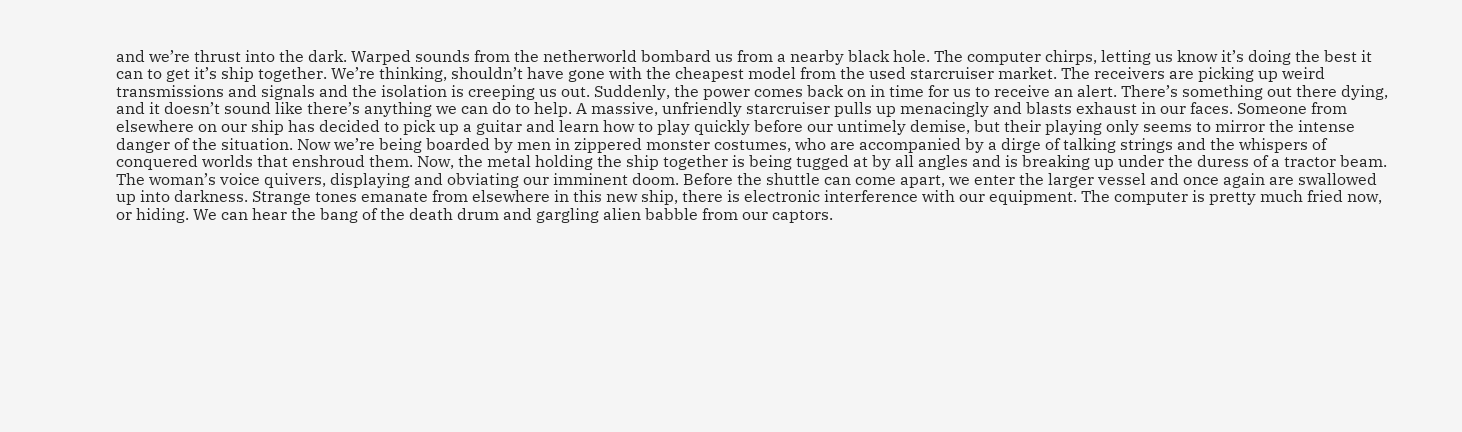and we’re thrust into the dark. Warped sounds from the netherworld bombard us from a nearby black hole. The computer chirps, letting us know it’s doing the best it can to get it’s ship together. We’re thinking, shouldn’t have gone with the cheapest model from the used starcruiser market. The receivers are picking up weird transmissions and signals and the isolation is creeping us out. Suddenly, the power comes back on in time for us to receive an alert. There’s something out there dying, and it doesn’t sound like there’s anything we can do to help. A massive, unfriendly starcruiser pulls up menacingly and blasts exhaust in our faces. Someone from elsewhere on our ship has decided to pick up a guitar and learn how to play quickly before our untimely demise, but their playing only seems to mirror the intense danger of the situation. Now we’re being boarded by men in zippered monster costumes, who are accompanied by a dirge of talking strings and the whispers of conquered worlds that enshroud them. Now, the metal holding the ship together is being tugged at by all angles and is breaking up under the duress of a tractor beam. The woman’s voice quivers, displaying and obviating our imminent doom. Before the shuttle can come apart, we enter the larger vessel and once again are swallowed up into darkness. Strange tones emanate from elsewhere in this new ship, there is electronic interference with our equipment. The computer is pretty much fried now, or hiding. We can hear the bang of the death drum and gargling alien babble from our captors.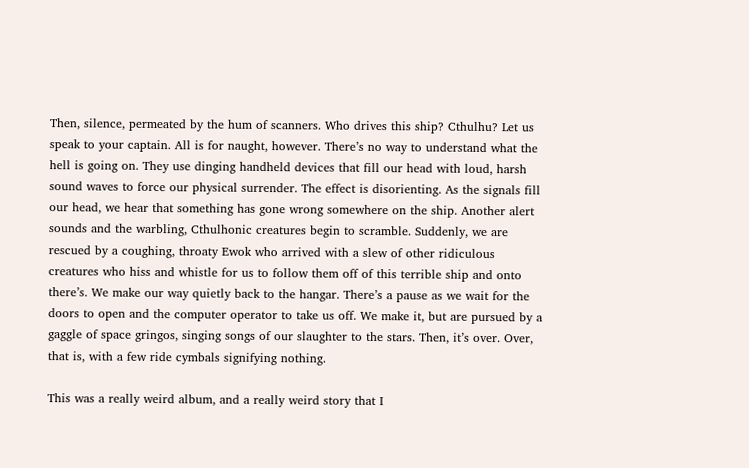Then, silence, permeated by the hum of scanners. Who drives this ship? Cthulhu? Let us speak to your captain. All is for naught, however. There’s no way to understand what the hell is going on. They use dinging handheld devices that fill our head with loud, harsh sound waves to force our physical surrender. The effect is disorienting. As the signals fill our head, we hear that something has gone wrong somewhere on the ship. Another alert sounds and the warbling, Cthulhonic creatures begin to scramble. Suddenly, we are rescued by a coughing, throaty Ewok who arrived with a slew of other ridiculous creatures who hiss and whistle for us to follow them off of this terrible ship and onto there’s. We make our way quietly back to the hangar. There’s a pause as we wait for the doors to open and the computer operator to take us off. We make it, but are pursued by a gaggle of space gringos, singing songs of our slaughter to the stars. Then, it’s over. Over, that is, with a few ride cymbals signifying nothing.

This was a really weird album, and a really weird story that I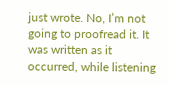just wrote. No, I’m not going to proofread it. It was written as it occurred, while listening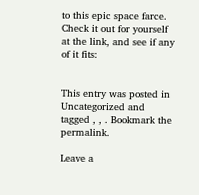to this epic space farce. Check it out for yourself at the link, and see if any of it fits:


This entry was posted in Uncategorized and tagged , , . Bookmark the permalink.

Leave a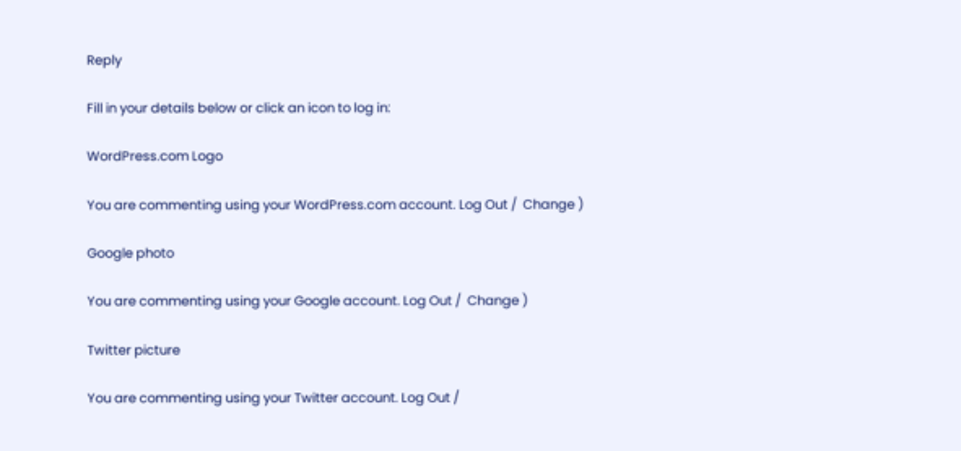Reply

Fill in your details below or click an icon to log in:

WordPress.com Logo

You are commenting using your WordPress.com account. Log Out /  Change )

Google photo

You are commenting using your Google account. Log Out /  Change )

Twitter picture

You are commenting using your Twitter account. Log Out /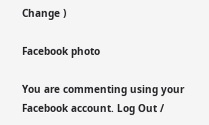Change )

Facebook photo

You are commenting using your Facebook account. Log Out /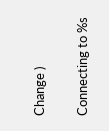Change )

Connecting to %s